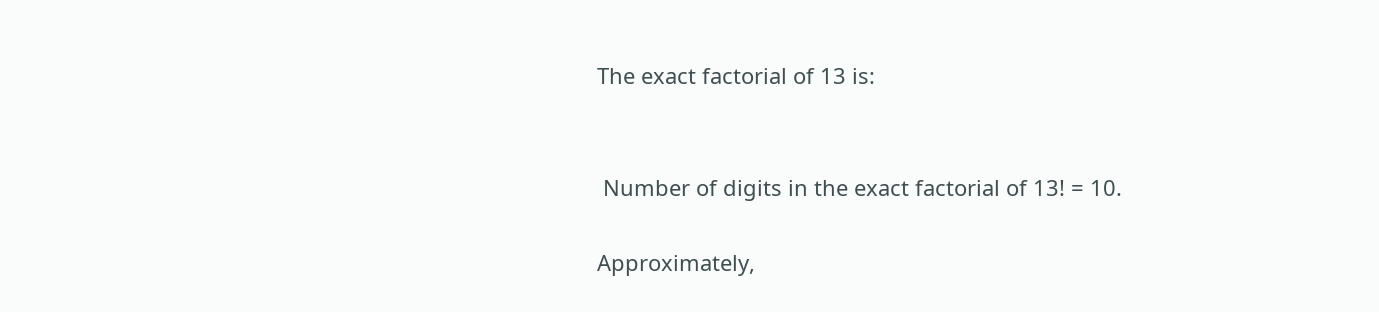The exact factorial of 13 is:


 Number of digits in the exact factorial of 13! = 10.

Approximately,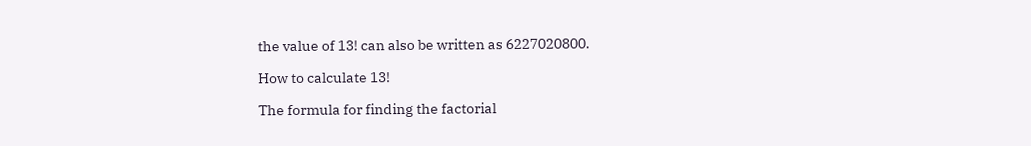the value of 13! can also be written as 6227020800.

How to calculate 13!

The formula for finding the factorial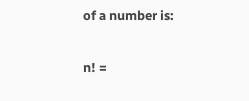of a number is:

n! =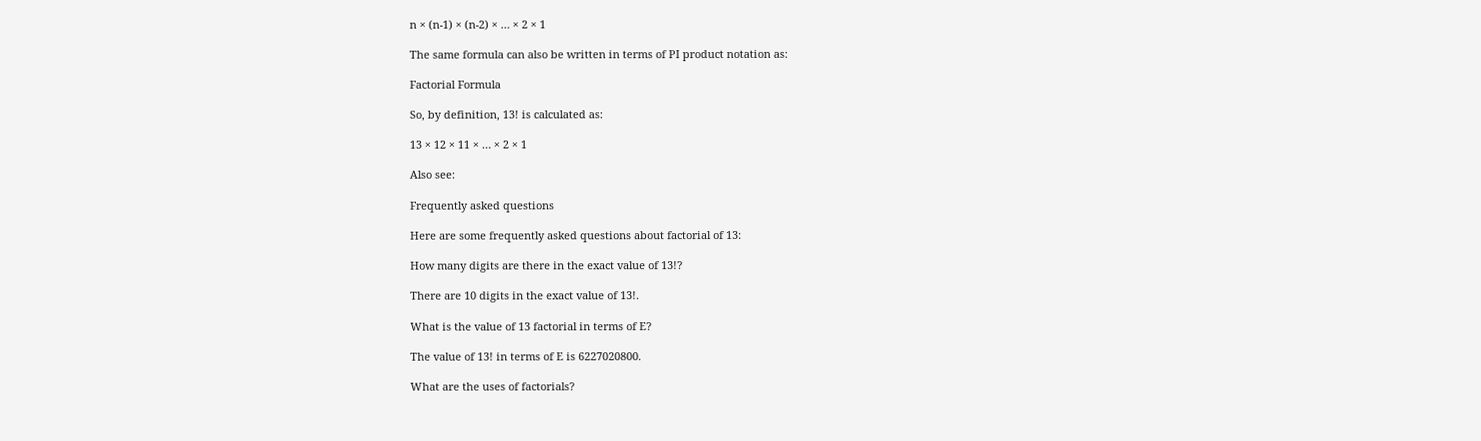n × (n-1) × (n-2) × … × 2 × 1

The same formula can also be written in terms of PI product notation as:

Factorial Formula

So, by definition, 13! is calculated as:

13 × 12 × 11 × … × 2 × 1

Also see:

Frequently asked questions

Here are some frequently asked questions about factorial of 13:

How many digits are there in the exact value of 13!?

There are 10 digits in the exact value of 13!.

What is the value of 13 factorial in terms of E?

The value of 13! in terms of E is 6227020800.

What are the uses of factorials?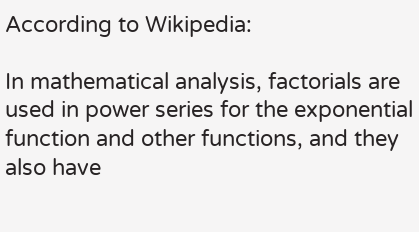According to Wikipedia:

In mathematical analysis, factorials are used in power series for the exponential function and other functions, and they also have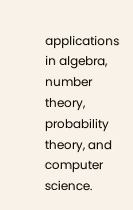applications in algebra, number theory, probability theory, and computer science.